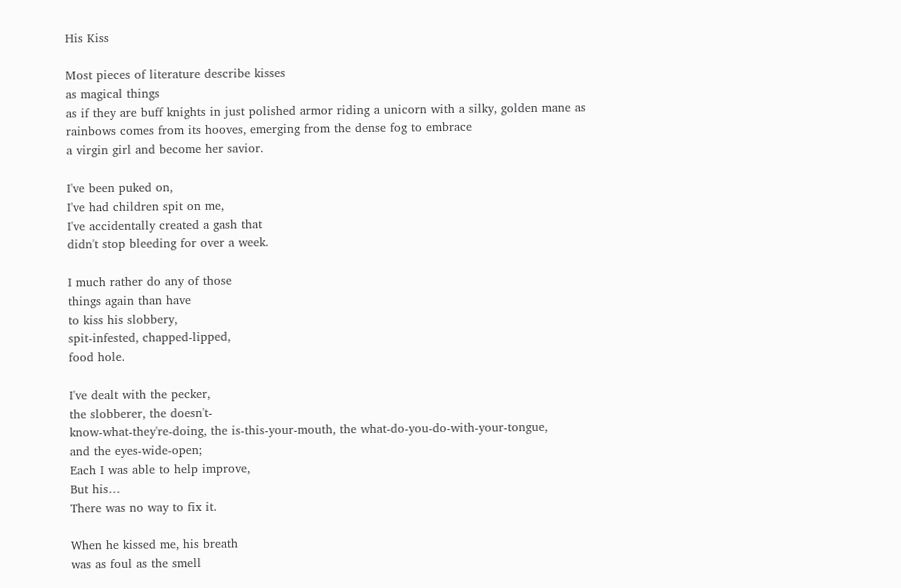His Kiss

Most pieces of literature describe kisses
as magical things
as if they are buff knights in just polished armor riding a unicorn with a silky, golden mane as rainbows comes from its hooves, emerging from the dense fog to embrace
a virgin girl and become her savior.

I've been puked on,
I've had children spit on me,
I've accidentally created a gash that
didn't stop bleeding for over a week.

I much rather do any of those
things again than have
to kiss his slobbery,
spit-infested, chapped-lipped,
food hole.

I've dealt with the pecker,
the slobberer, the doesn't-
know-what-they're-doing, the is-this-your-mouth, the what-do-you-do-with-your-tongue,
and the eyes-wide-open;
Each I was able to help improve,
But his…
There was no way to fix it.

When he kissed me, his breath
was as foul as the smell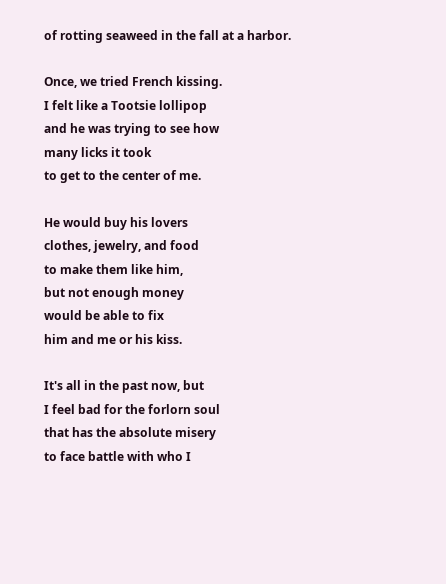of rotting seaweed in the fall at a harbor.

Once, we tried French kissing.
I felt like a Tootsie lollipop
and he was trying to see how
many licks it took
to get to the center of me.

He would buy his lovers
clothes, jewelry, and food
to make them like him,
but not enough money
would be able to fix
him and me or his kiss.

It's all in the past now, but
I feel bad for the forlorn soul
that has the absolute misery
to face battle with who I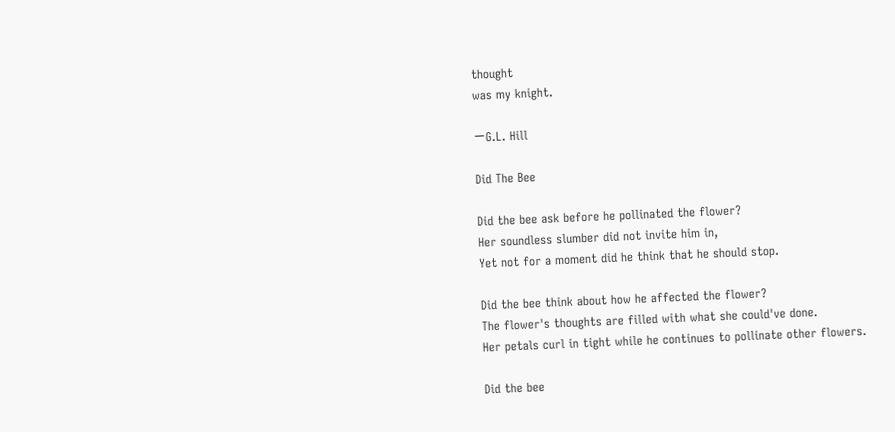thought
was my knight.

ㄧG.L. Hill

Did The Bee

Did the bee ask before he pollinated the flower?
Her soundless slumber did not invite him in,
Yet not for a moment did he think that he should stop.

Did the bee think about how he affected the flower?
The flower's thoughts are filled with what she could've done.
Her petals curl in tight while he continues to pollinate other flowers.

Did the bee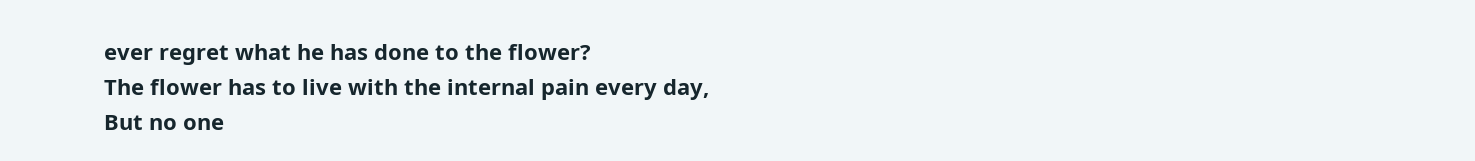ever regret what he has done to the flower?
The flower has to live with the internal pain every day,
But no one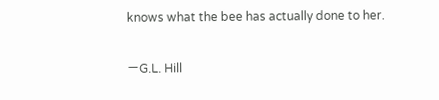knows what the bee has actually done to her.

ㄧG.L. Hill